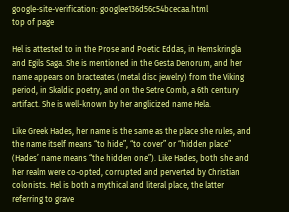google-site-verification: googlee136d56c54bcecaa.html
top of page

Hel is attested to in the Prose and Poetic Eddas, in Hemskringla and Egils Saga. She is mentioned in the Gesta Denorum, and her name appears on bracteates (metal disc jewelry) from the Viking period, in Skaldic poetry, and on the Setre Comb, a 6th century artifact. She is well-known by her anglicized name Hela.

Like Greek Hades, her name is the same as the place she rules, and the name itself means “to hide”, “to cover” or “hidden place” (Hades’ name means “the hidden one”). Like Hades, both she and her realm were co-opted, corrupted and perverted by Christian colonists. Hel is both a mythical and literal place, the latter referring to grave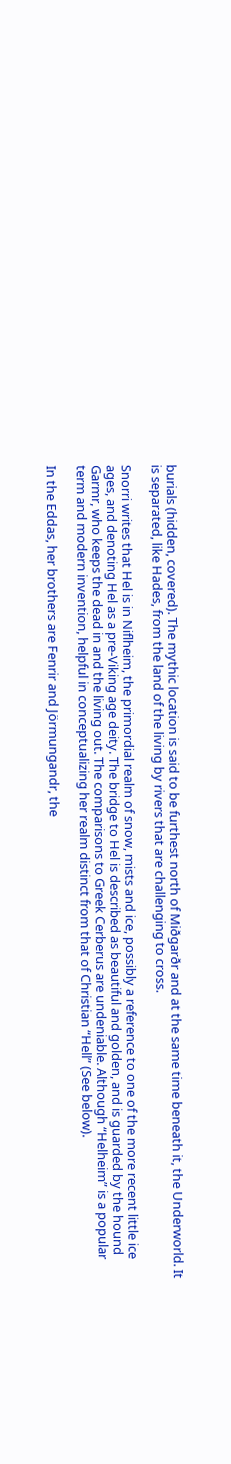burials (hidden, covered). The mythic location is said to be furthest north of Miðgarðr and at the same time beneath it, the Underworld. It is separated, like Hades, from the land of the living by rivers that are challenging to cross.

Snorri writes that Hel is in Niflheim, the primordial realm of snow, mists and ice, possibly a reference to one of the more recent little ice ages, and denoting Hel as a pre-Viking age deity. The bridge to Hel is described as beautiful and golden, and is guarded by the hound Garmr, who keeps the dead in and the living out. The comparisons to Greek Cerberus are undeniable. Although “Helheim” is a popular term and modern invention, helpful in conceptualizing her realm distinct from that of Christian “Hell” (See below).

In the Eddas, her brothers are Fenrir and Jörmungandr, the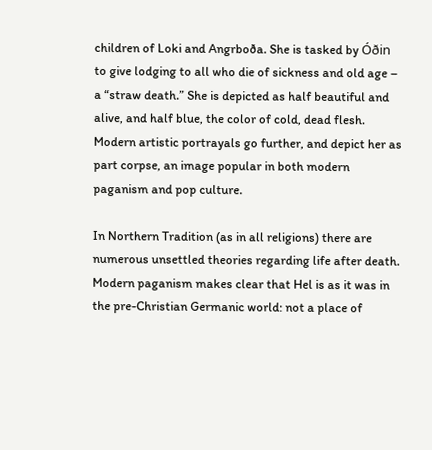children of Loki and Angrboða. She is tasked by Óðin to give lodging to all who die of sickness and old age – a “straw death.” She is depicted as half beautiful and alive, and half blue, the color of cold, dead flesh. Modern artistic portrayals go further, and depict her as part corpse, an image popular in both modern paganism and pop culture.

In Northern Tradition (as in all religions) there are numerous unsettled theories regarding life after death. Modern paganism makes clear that Hel is as it was in the pre-Christian Germanic world: not a place of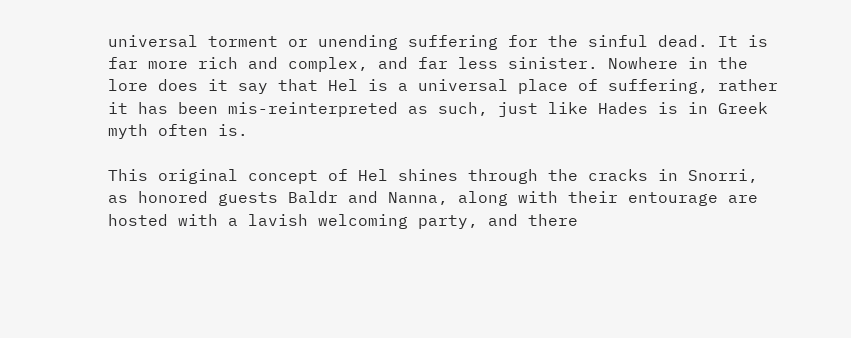universal torment or unending suffering for the sinful dead. It is far more rich and complex, and far less sinister. Nowhere in the lore does it say that Hel is a universal place of suffering, rather it has been mis-reinterpreted as such, just like Hades is in Greek myth often is.

This original concept of Hel shines through the cracks in Snorri, as honored guests Baldr and Nanna, along with their entourage are hosted with a lavish welcoming party, and there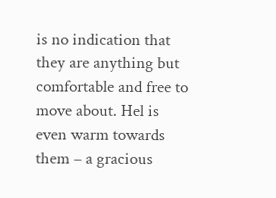is no indication that they are anything but comfortable and free to move about. Hel is even warm towards them – a gracious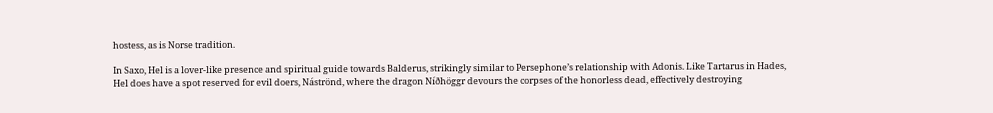hostess, as is Norse tradition.

In Saxo, Hel is a lover-like presence and spiritual guide towards Balderus, strikingly similar to Persephone’s relationship with Adonis. Like Tartarus in Hades, Hel does have a spot reserved for evil doers, Náströnd, where the dragon Níðhöggr devours the corpses of the honorless dead, effectively destroying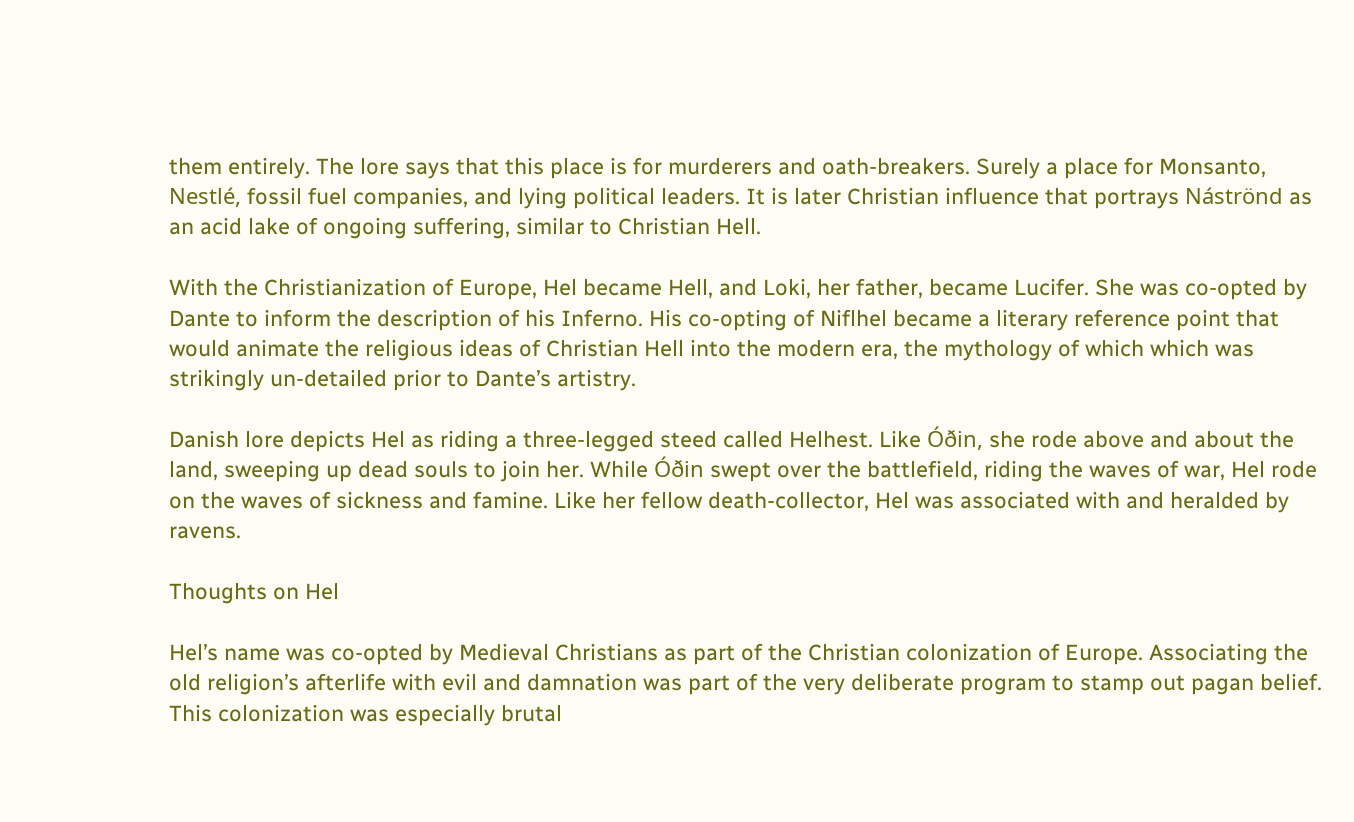them entirely. The lore says that this place is for murderers and oath-breakers. Surely a place for Monsanto, Nestlé, fossil fuel companies, and lying political leaders. It is later Christian influence that portrays Náströnd as an acid lake of ongoing suffering, similar to Christian Hell.

With the Christianization of Europe, Hel became Hell, and Loki, her father, became Lucifer. She was co-opted by Dante to inform the description of his Inferno. His co-opting of Niflhel became a literary reference point that would animate the religious ideas of Christian Hell into the modern era, the mythology of which which was strikingly un-detailed prior to Dante’s artistry.

Danish lore depicts Hel as riding a three-legged steed called Helhest. Like Óðin, she rode above and about the land, sweeping up dead souls to join her. While Óðin swept over the battlefield, riding the waves of war, Hel rode on the waves of sickness and famine. Like her fellow death-collector, Hel was associated with and heralded by ravens.

Thoughts on Hel

Hel’s name was co-opted by Medieval Christians as part of the Christian colonization of Europe. Associating the old religion’s afterlife with evil and damnation was part of the very deliberate program to stamp out pagan belief. This colonization was especially brutal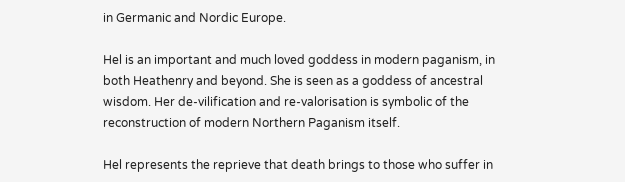in Germanic and Nordic Europe.

Hel is an important and much loved goddess in modern paganism, in both Heathenry and beyond. She is seen as a goddess of ancestral wisdom. Her de-vilification and re-valorisation is symbolic of the reconstruction of modern Northern Paganism itself.

Hel represents the reprieve that death brings to those who suffer in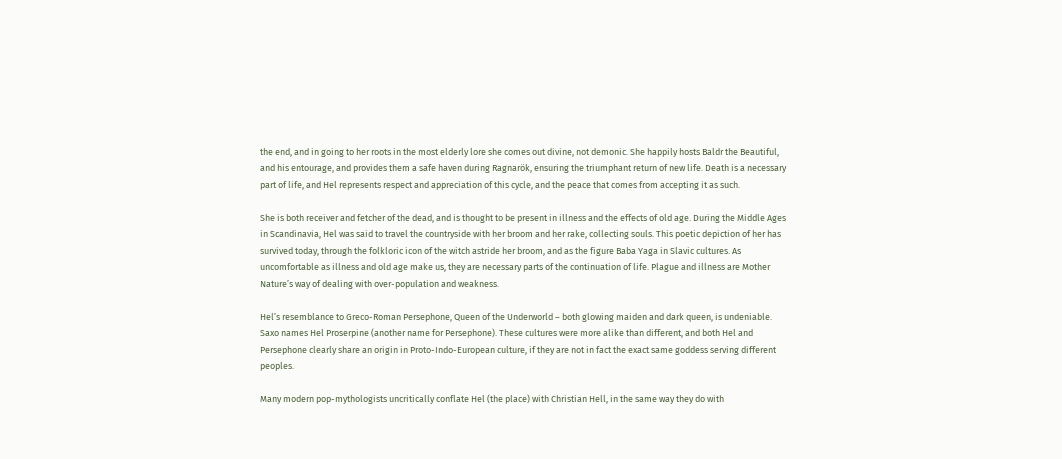the end, and in going to her roots in the most elderly lore she comes out divine, not demonic. She happily hosts Baldr the Beautiful, and his entourage, and provides them a safe haven during Ragnarök, ensuring the triumphant return of new life. Death is a necessary part of life, and Hel represents respect and appreciation of this cycle, and the peace that comes from accepting it as such.

She is both receiver and fetcher of the dead, and is thought to be present in illness and the effects of old age. During the Middle Ages in Scandinavia, Hel was said to travel the countryside with her broom and her rake, collecting souls. This poetic depiction of her has survived today, through the folkloric icon of the witch astride her broom, and as the figure Baba Yaga in Slavic cultures. As uncomfortable as illness and old age make us, they are necessary parts of the continuation of life. Plague and illness are Mother Nature’s way of dealing with over-population and weakness.

Hel’s resemblance to Greco-Roman Persephone, Queen of the Underworld – both glowing maiden and dark queen, is undeniable. Saxo names Hel Proserpine (another name for Persephone). These cultures were more alike than different, and both Hel and Persephone clearly share an origin in Proto-Indo-European culture, if they are not in fact the exact same goddess serving different peoples.

Many modern pop-mythologists uncritically conflate Hel (the place) with Christian Hell, in the same way they do with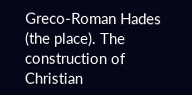Greco-Roman Hades (the place). The construction of Christian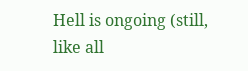Hell is ongoing (still, like all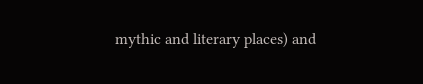mythic and literary places) and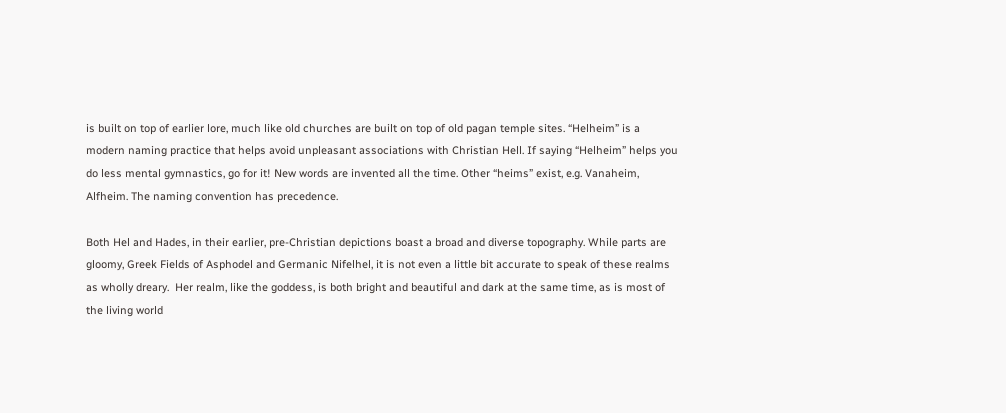is built on top of earlier lore, much like old churches are built on top of old pagan temple sites. “Helheim” is a modern naming practice that helps avoid unpleasant associations with Christian Hell. If saying “Helheim” helps you do less mental gymnastics, go for it! New words are invented all the time. Other “heims” exist, e.g. Vanaheim, Alfheim. The naming convention has precedence.

Both Hel and Hades, in their earlier, pre-Christian depictions boast a broad and diverse topography. While parts are gloomy, Greek Fields of Asphodel and Germanic Nifelhel, it is not even a little bit accurate to speak of these realms as wholly dreary.  Her realm, like the goddess, is both bright and beautiful and dark at the same time, as is most of the living world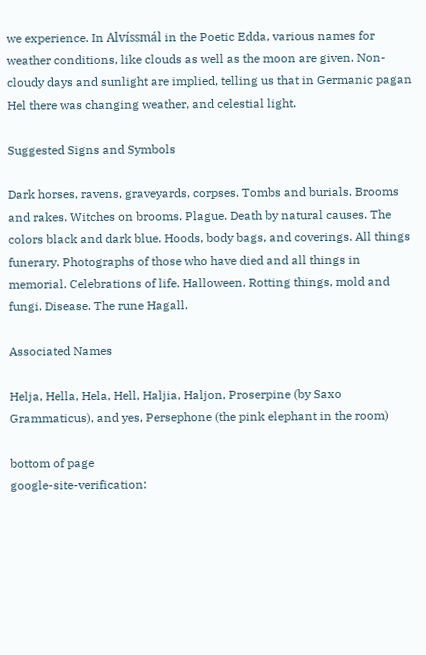we experience. In Alvíssmál in the Poetic Edda, various names for weather conditions, like clouds as well as the moon are given. Non-cloudy days and sunlight are implied, telling us that in Germanic pagan Hel there was changing weather, and celestial light.

Suggested Signs and Symbols

Dark horses, ravens, graveyards, corpses. Tombs and burials. Brooms and rakes. Witches on brooms. Plague. Death by natural causes. The colors black and dark blue. Hoods, body bags, and coverings. All things funerary. Photographs of those who have died and all things in memorial. Celebrations of life. Halloween. Rotting things, mold and fungi. Disease. The rune Hagall.

Associated Names

Helja, Hella, Hela, Hell, Haljia, Haljon, Proserpine (by Saxo Grammaticus), and yes, Persephone (the pink elephant in the room)

bottom of page
google-site-verification: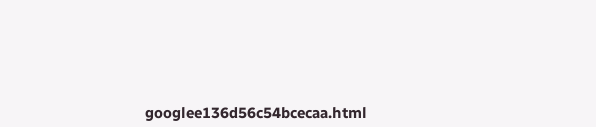googlee136d56c54bcecaa.html